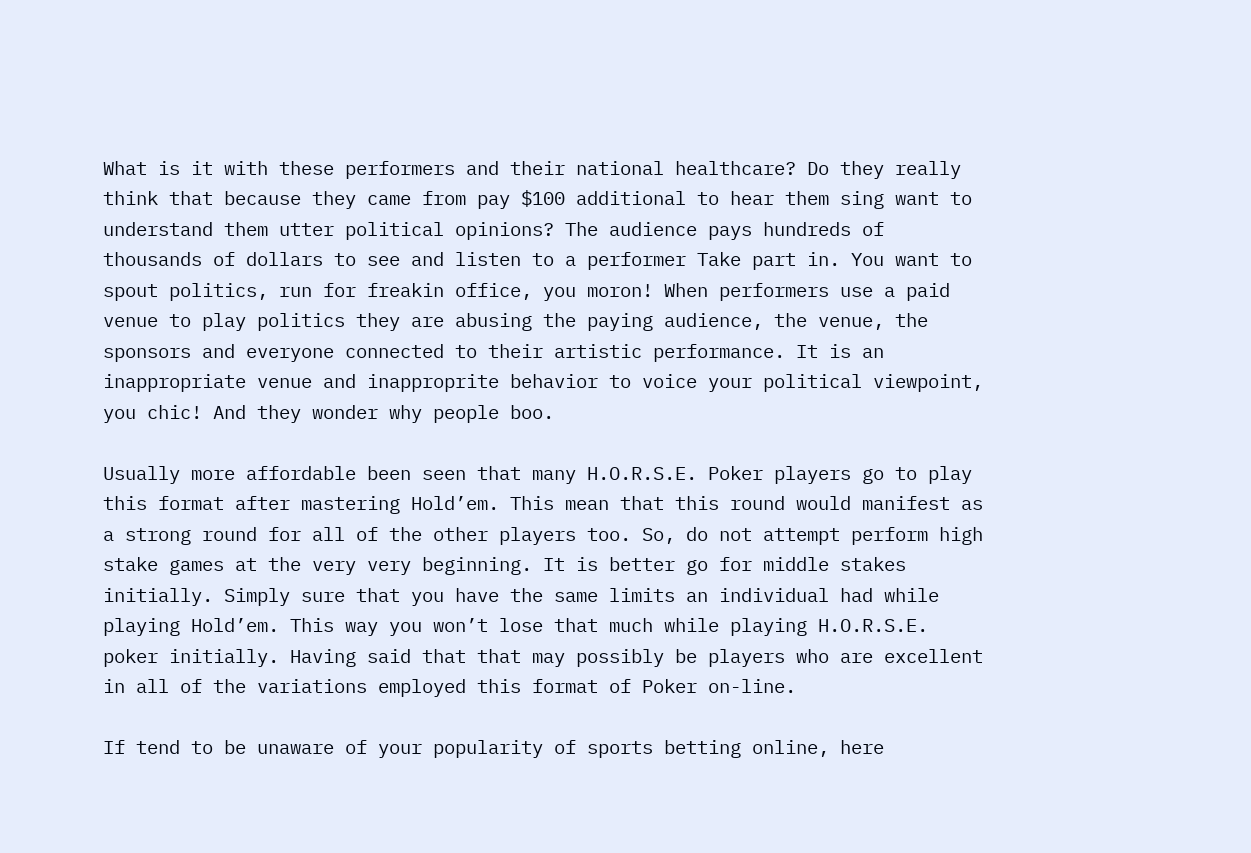What is it with these performers and their national healthcare? Do they really think that because they came from pay $100 additional to hear them sing want to understand them utter political opinions? The audience pays hundreds of thousands of dollars to see and listen to a performer Take part in. You want to spout politics, run for freakin office, you moron! When performers use a paid venue to play politics they are abusing the paying audience, the venue, the sponsors and everyone connected to their artistic performance. It is an inappropriate venue and inapproprite behavior to voice your political viewpoint, you chic! And they wonder why people boo.

Usually more affordable been seen that many H.O.R.S.E. Poker players go to play this format after mastering Hold’em. This mean that this round would manifest as a strong round for all of the other players too. So, do not attempt perform high stake games at the very very beginning. It is better go for middle stakes initially. Simply sure that you have the same limits an individual had while playing Hold’em. This way you won’t lose that much while playing H.O.R.S.E. poker initially. Having said that that may possibly be players who are excellent in all of the variations employed this format of Poker on-line.

If tend to be unaware of your popularity of sports betting online, here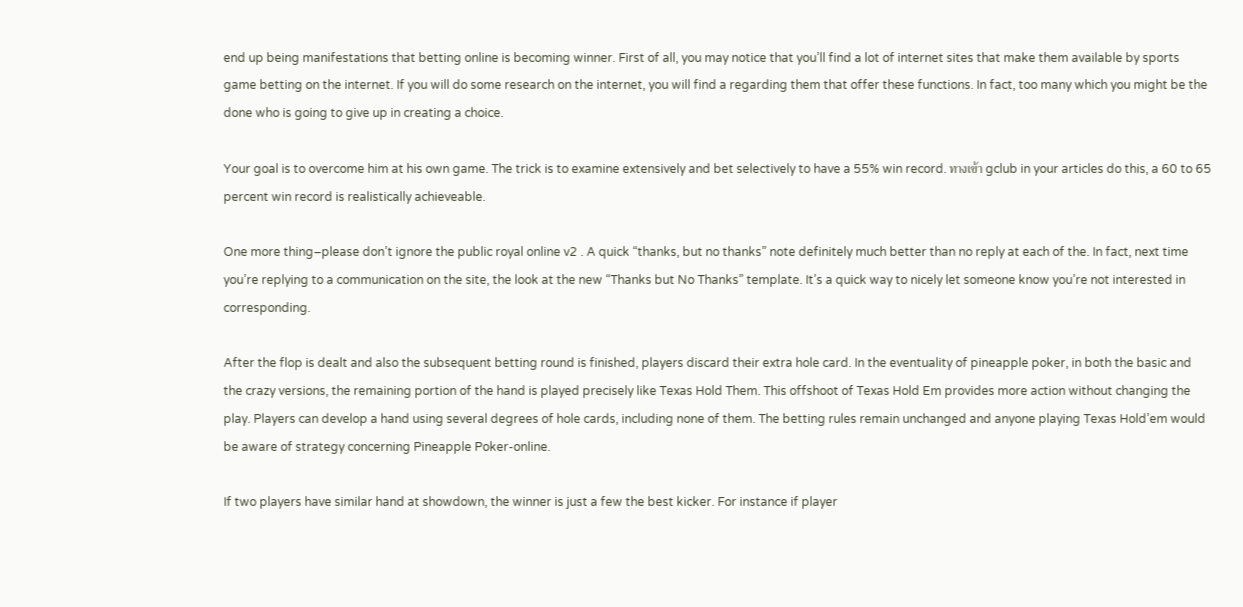end up being manifestations that betting online is becoming winner. First of all, you may notice that you’ll find a lot of internet sites that make them available by sports game betting on the internet. If you will do some research on the internet, you will find a regarding them that offer these functions. In fact, too many which you might be the done who is going to give up in creating a choice.

Your goal is to overcome him at his own game. The trick is to examine extensively and bet selectively to have a 55% win record. ทางเข้า gclub in your articles do this, a 60 to 65 percent win record is realistically achieveable.

One more thing–please don’t ignore the public royal online v2 . A quick “thanks, but no thanks” note definitely much better than no reply at each of the. In fact, next time you’re replying to a communication on the site, the look at the new “Thanks but No Thanks” template. It’s a quick way to nicely let someone know you’re not interested in corresponding.

After the flop is dealt and also the subsequent betting round is finished, players discard their extra hole card. In the eventuality of pineapple poker, in both the basic and the crazy versions, the remaining portion of the hand is played precisely like Texas Hold Them. This offshoot of Texas Hold Em provides more action without changing the play. Players can develop a hand using several degrees of hole cards, including none of them. The betting rules remain unchanged and anyone playing Texas Hold’em would be aware of strategy concerning Pineapple Poker-online.

If two players have similar hand at showdown, the winner is just a few the best kicker. For instance if player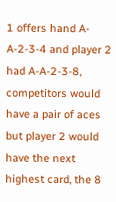1 offers hand A-A-2-3-4 and player 2 had A-A-2-3-8, competitors would have a pair of aces but player 2 would have the next highest card, the 8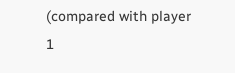(compared with player 1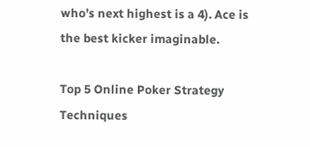who’s next highest is a 4). Ace is the best kicker imaginable.

Top 5 Online Poker Strategy Techniques